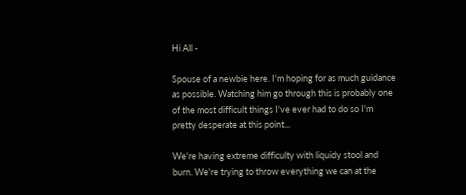Hi All -

Spouse of a newbie here. I'm hoping for as much guidance as possible. Watching him go through this is probably one of the most difficult things I've ever had to do so I'm pretty desperate at this point...

We're having extreme difficulty with liquidy stool and burn. We're trying to throw everything we can at the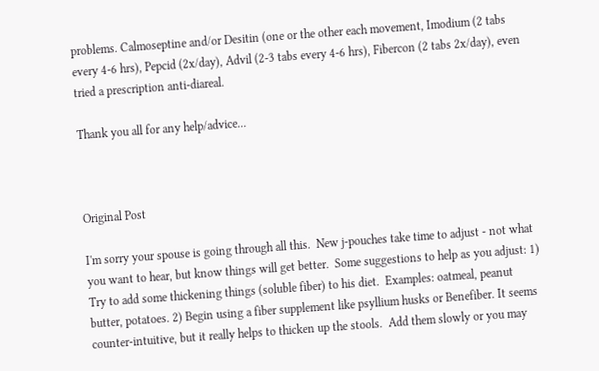problems. Calmoseptine and/or Desitin (one or the other each movement, Imodium (2 tabs every 4-6 hrs), Pepcid (2x/day), Advil (2-3 tabs every 4-6 hrs), Fibercon (2 tabs 2x/day), even tried a prescription anti-diareal.

Thank you all for any help/advice...



Original Post

I'm sorry your spouse is going through all this.  New j-pouches take time to adjust - not what you want to hear, but know things will get better.  Some suggestions to help as you adjust: 1) Try to add some thickening things (soluble fiber) to his diet.  Examples: oatmeal, peanut butter, potatoes. 2) Begin using a fiber supplement like psyllium husks or Benefiber. It seems counter-intuitive, but it really helps to thicken up the stools.  Add them slowly or you may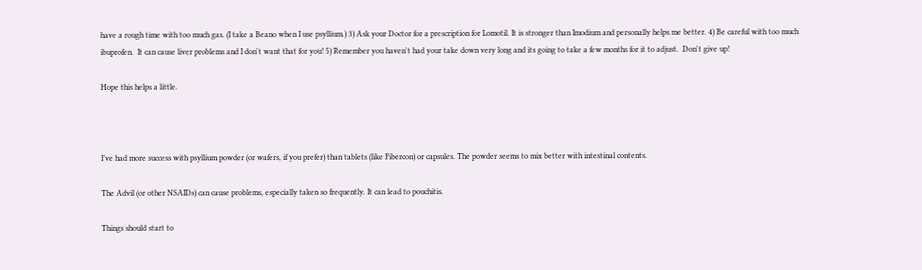have a rough time with too much gas. (I take a Beano when I use psyllium.) 3) Ask your Doctor for a prescription for Lomotil. It is stronger than Imodium and personally helps me better. 4) Be careful with too much ibuprofen.  It can cause liver problems and I don't want that for you! 5) Remember you haven't had your take down very long and its going to take a few months for it to adjust.  Don't give up!

Hope this helps a little.



I’ve had more success with psyllium powder (or wafers, if you prefer) than tablets (like Fibercon) or capsules. The powder seems to mix better with intestinal contents.

The Advil (or other NSAIDs) can cause problems, especially taken so frequently. It can lead to pouchitis.

Things should start to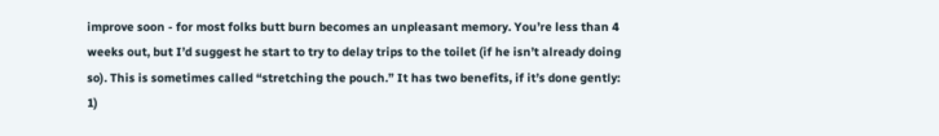improve soon - for most folks butt burn becomes an unpleasant memory. You’re less than 4 weeks out, but I’d suggest he start to try to delay trips to the toilet (if he isn’t already doing so). This is sometimes called “stretching the pouch.” It has two benefits, if it’s done gently: 1)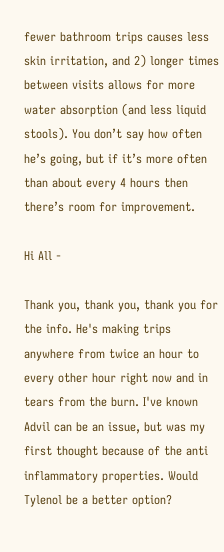fewer bathroom trips causes less skin irritation, and 2) longer times between visits allows for more water absorption (and less liquid stools). You don’t say how often he’s going, but if it’s more often than about every 4 hours then there’s room for improvement.

Hi All -

Thank you, thank you, thank you for the info. He's making trips anywhere from twice an hour to every other hour right now and in tears from the burn. I've known Advil can be an issue, but was my first thought because of the anti inflammatory properties. Would Tylenol be a better option?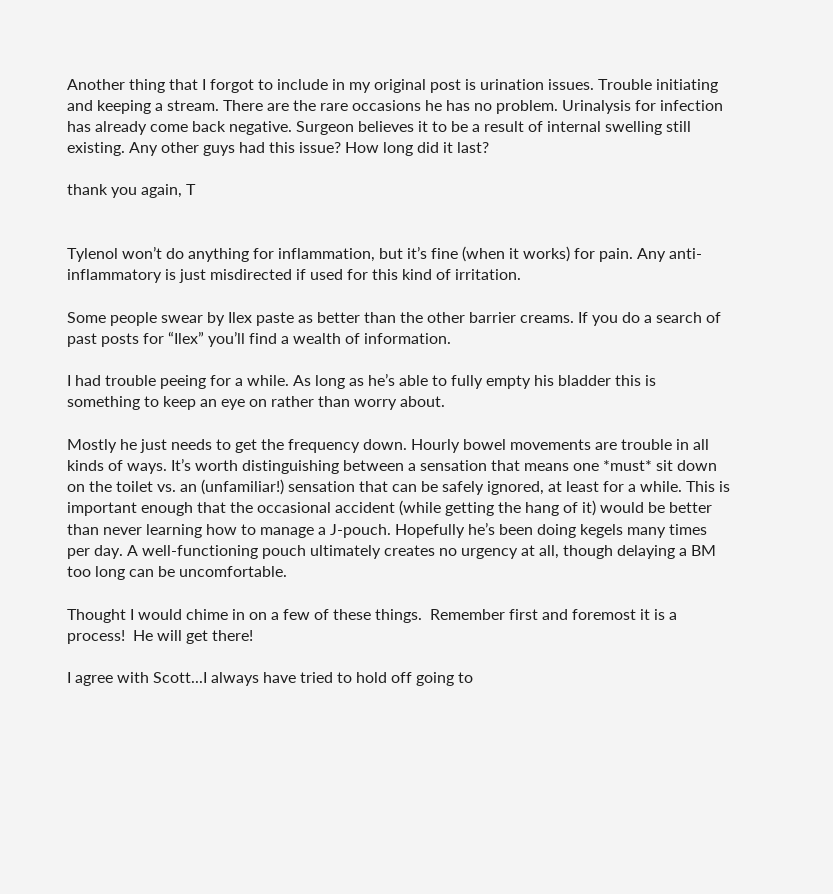Another thing that I forgot to include in my original post is urination issues. Trouble initiating and keeping a stream. There are the rare occasions he has no problem. Urinalysis for infection has already come back negative. Surgeon believes it to be a result of internal swelling still existing. Any other guys had this issue? How long did it last?

thank you again, T


Tylenol won’t do anything for inflammation, but it’s fine (when it works) for pain. Any anti-inflammatory is just misdirected if used for this kind of irritation.

Some people swear by Ilex paste as better than the other barrier creams. If you do a search of past posts for “Ilex” you’ll find a wealth of information.

I had trouble peeing for a while. As long as he’s able to fully empty his bladder this is something to keep an eye on rather than worry about.

Mostly he just needs to get the frequency down. Hourly bowel movements are trouble in all kinds of ways. It’s worth distinguishing between a sensation that means one *must* sit down on the toilet vs. an (unfamiliar!) sensation that can be safely ignored, at least for a while. This is important enough that the occasional accident (while getting the hang of it) would be better than never learning how to manage a J-pouch. Hopefully he’s been doing kegels many times per day. A well-functioning pouch ultimately creates no urgency at all, though delaying a BM too long can be uncomfortable.

Thought I would chime in on a few of these things.  Remember first and foremost it is a process!  He will get there!

I agree with Scott...I always have tried to hold off going to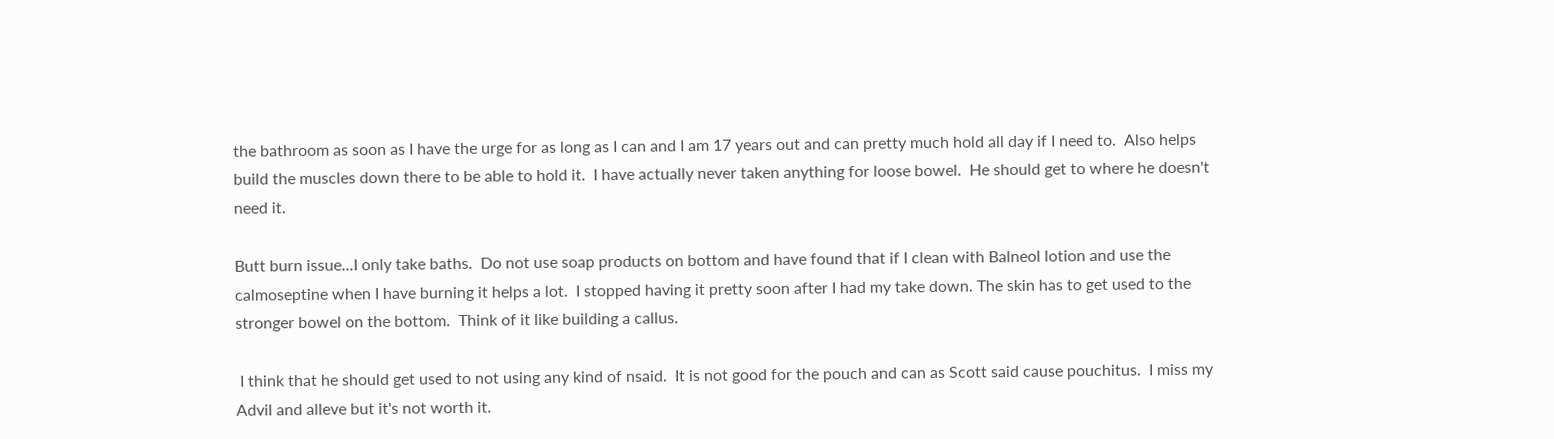the bathroom as soon as I have the urge for as long as I can and I am 17 years out and can pretty much hold all day if I need to.  Also helps build the muscles down there to be able to hold it.  I have actually never taken anything for loose bowel.  He should get to where he doesn't need it.

Butt burn issue...I only take baths.  Do not use soap products on bottom and have found that if I clean with Balneol lotion and use the calmoseptine when I have burning it helps a lot.  I stopped having it pretty soon after I had my take down. The skin has to get used to the stronger bowel on the bottom.  Think of it like building a callus.

 I think that he should get used to not using any kind of nsaid.  It is not good for the pouch and can as Scott said cause pouchitus.  I miss my Advil and alleve but it's not worth it.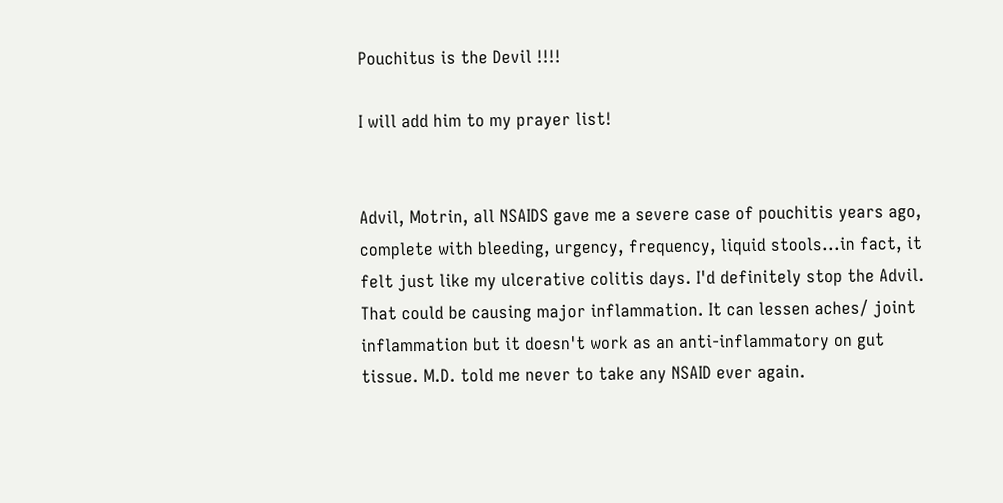Pouchitus is the Devil !!!!

I will add him to my prayer list!


Advil, Motrin, all NSAIDS gave me a severe case of pouchitis years ago, complete with bleeding, urgency, frequency, liquid stools...in fact, it felt just like my ulcerative colitis days. I'd definitely stop the Advil. That could be causing major inflammation. It can lessen aches/ joint inflammation but it doesn't work as an anti-inflammatory on gut tissue. M.D. told me never to take any NSAID ever again.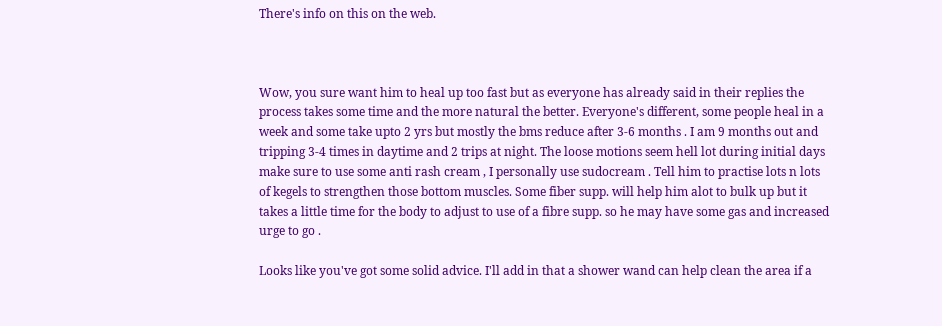There's info on this on the web.



Wow, you sure want him to heal up too fast but as everyone has already said in their replies the process takes some time and the more natural the better. Everyone's different, some people heal in a week and some take upto 2 yrs but mostly the bms reduce after 3-6 months . I am 9 months out and tripping 3-4 times in daytime and 2 trips at night. The loose motions seem hell lot during initial days make sure to use some anti rash cream , I personally use sudocream . Tell him to practise lots n lots of kegels to strengthen those bottom muscles. Some fiber supp. will help him alot to bulk up but it takes a little time for the body to adjust to use of a fibre supp. so he may have some gas and increased urge to go .

Looks like you've got some solid advice. I'll add in that a shower wand can help clean the area if a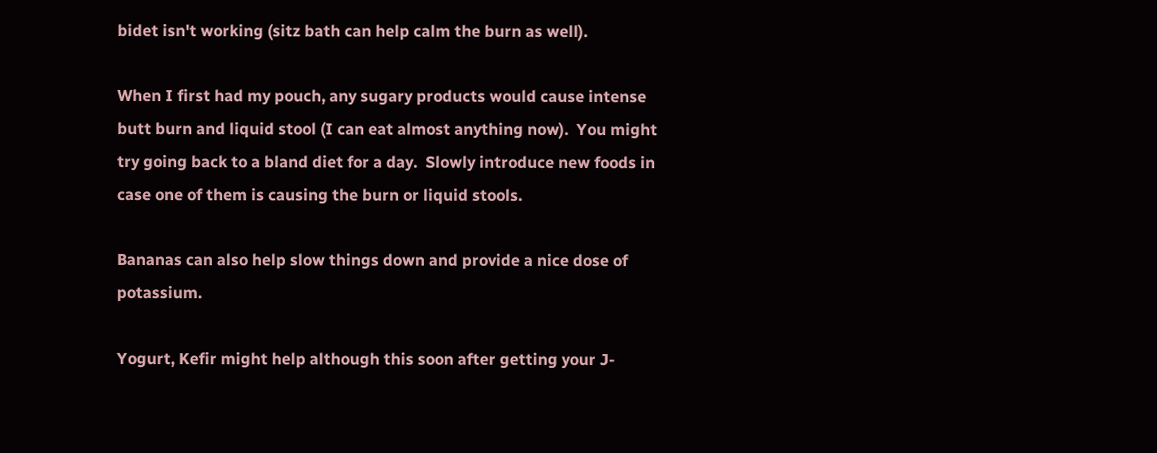bidet isn't working (sitz bath can help calm the burn as well).

When I first had my pouch, any sugary products would cause intense butt burn and liquid stool (I can eat almost anything now).  You might try going back to a bland diet for a day.  Slowly introduce new foods in case one of them is causing the burn or liquid stools.

Bananas can also help slow things down and provide a nice dose of potassium.

Yogurt, Kefir might help although this soon after getting your J-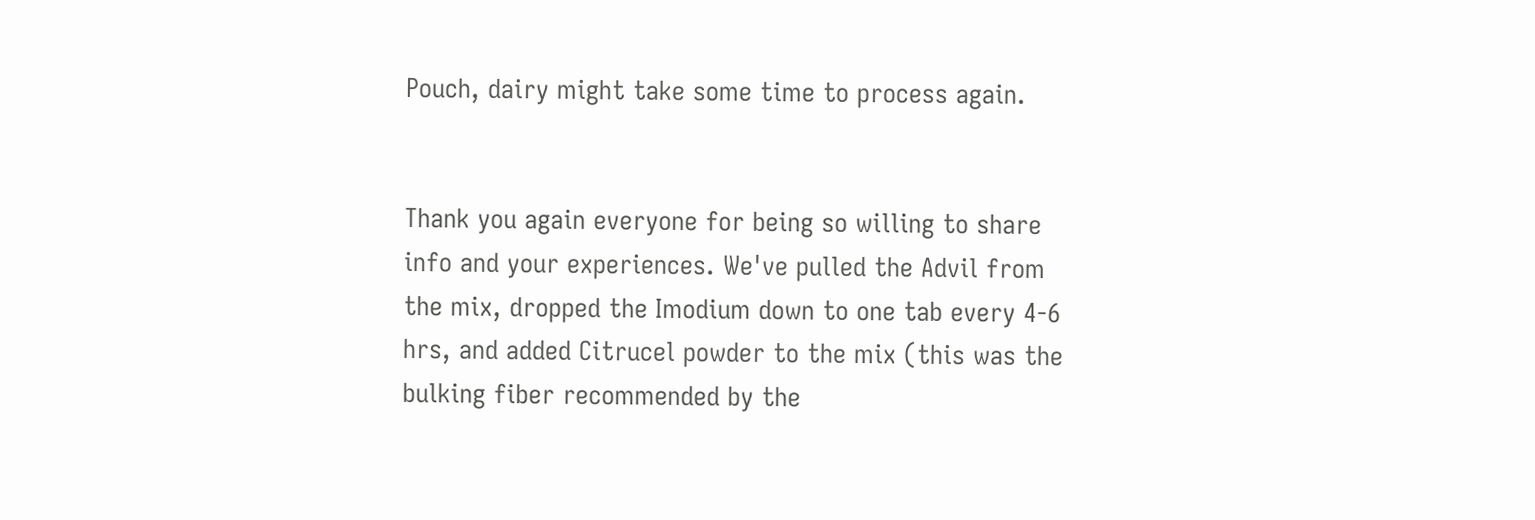Pouch, dairy might take some time to process again.


Thank you again everyone for being so willing to share info and your experiences. We've pulled the Advil from the mix, dropped the Imodium down to one tab every 4-6 hrs, and added Citrucel powder to the mix (this was the bulking fiber recommended by the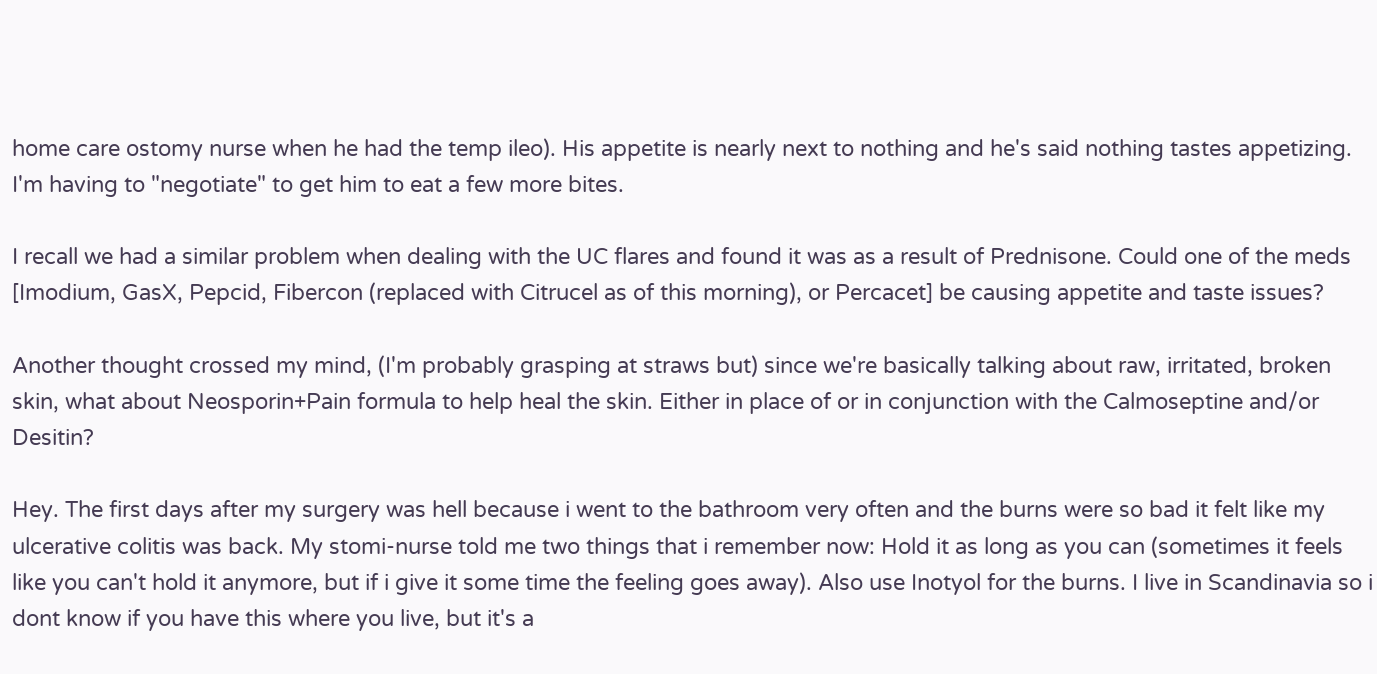home care ostomy nurse when he had the temp ileo). His appetite is nearly next to nothing and he's said nothing tastes appetizing. I'm having to "negotiate" to get him to eat a few more bites.

I recall we had a similar problem when dealing with the UC flares and found it was as a result of Prednisone. Could one of the meds [Imodium, GasX, Pepcid, Fibercon (replaced with Citrucel as of this morning), or Percacet] be causing appetite and taste issues?

Another thought crossed my mind, (I'm probably grasping at straws but) since we're basically talking about raw, irritated, broken skin, what about Neosporin+Pain formula to help heal the skin. Either in place of or in conjunction with the Calmoseptine and/or Desitin?

Hey. The first days after my surgery was hell because i went to the bathroom very often and the burns were so bad it felt like my ulcerative colitis was back. My stomi-nurse told me two things that i remember now: Hold it as long as you can (sometimes it feels like you can't hold it anymore, but if i give it some time the feeling goes away). Also use Inotyol for the burns. I live in Scandinavia so i dont know if you have this where you live, but it's a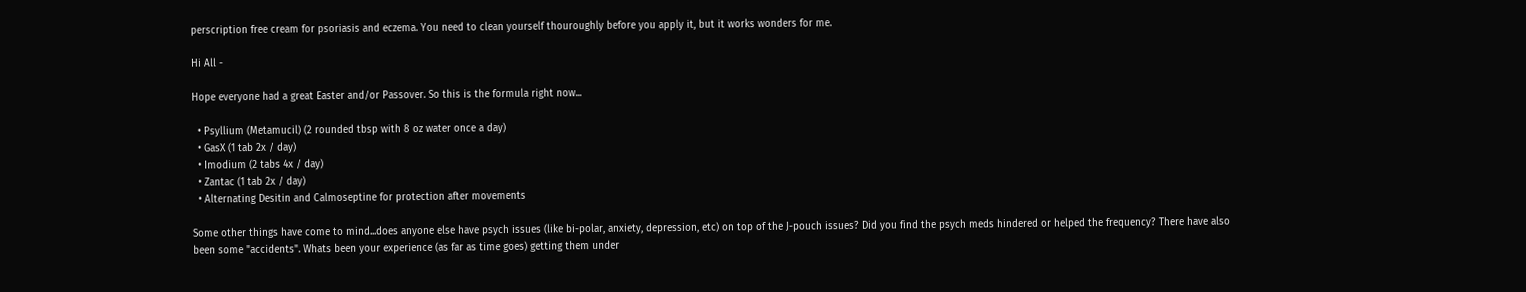perscription free cream for psoriasis and eczema. You need to clean yourself thouroughly before you apply it, but it works wonders for me.

Hi All -

Hope everyone had a great Easter and/or Passover. So this is the formula right now...

  • Psyllium (Metamucil) (2 rounded tbsp with 8 oz water once a day)
  • GasX (1 tab 2x / day)
  • Imodium (2 tabs 4x / day)
  • Zantac (1 tab 2x / day)
  • Alternating Desitin and Calmoseptine for protection after movements

Some other things have come to mind...does anyone else have psych issues (like bi-polar, anxiety, depression, etc) on top of the J-pouch issues? Did you find the psych meds hindered or helped the frequency? There have also been some "accidents". Whats been your experience (as far as time goes) getting them under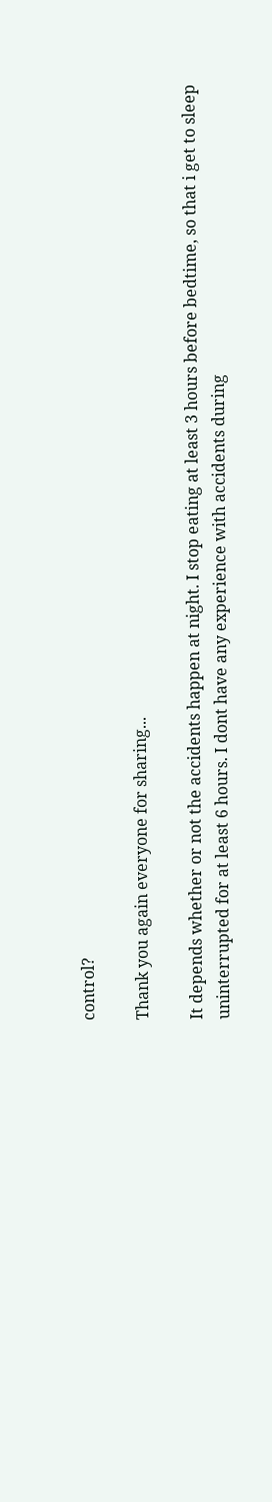control?

Thank you again everyone for sharing...

It depends whether or not the accidents happen at night. I stop eating at least 3 hours before bedtime, so that i get to sleep uninterrupted for at least 6 hours. I dont have any experience with accidents during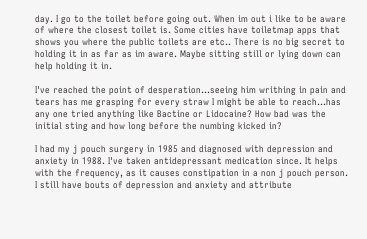day. I go to the toilet before going out. When im out i like to be aware of where the closest toilet is. Some cities have toiletmap apps that shows you where the public toilets are etc.. There is no big secret to holding it in as far as im aware. Maybe sitting still or lying down can help holding it in.

I've reached the point of desperation...seeing him writhing in pain and tears has me grasping for every straw I might be able to reach...has any one tried anything like Bactine or Lidocaine? How bad was the initial sting and how long before the numbing kicked in?

I had my j pouch surgery in 1985 and diagnosed with depression and anxiety in 1988. I've taken antidepressant medication since. It helps with the frequency, as it causes constipation in a non j pouch person.  I still have bouts of depression and anxiety and attribute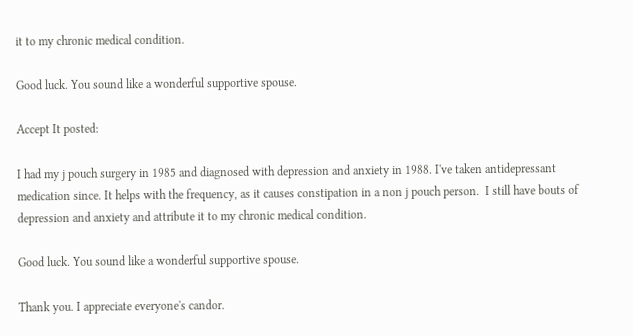it to my chronic medical condition.

Good luck. You sound like a wonderful supportive spouse.

Accept It posted:

I had my j pouch surgery in 1985 and diagnosed with depression and anxiety in 1988. I've taken antidepressant medication since. It helps with the frequency, as it causes constipation in a non j pouch person.  I still have bouts of depression and anxiety and attribute it to my chronic medical condition.

Good luck. You sound like a wonderful supportive spouse.

Thank you. I appreciate everyone's candor.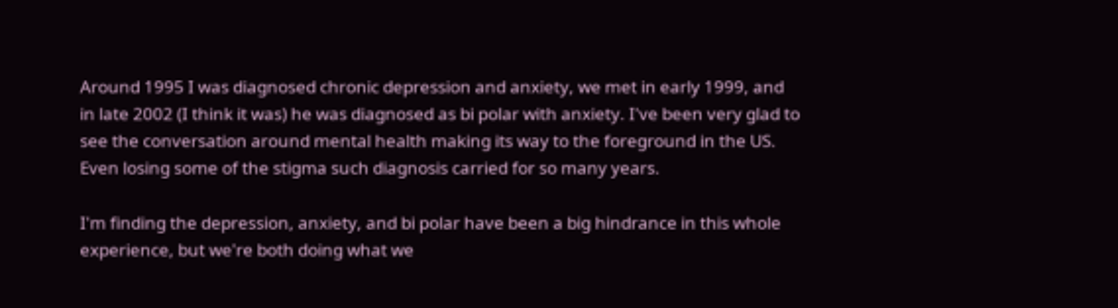Around 1995 I was diagnosed chronic depression and anxiety, we met in early 1999, and in late 2002 (I think it was) he was diagnosed as bi polar with anxiety. I've been very glad to see the conversation around mental health making its way to the foreground in the US. Even losing some of the stigma such diagnosis carried for so many years.

I'm finding the depression, anxiety, and bi polar have been a big hindrance in this whole experience, but we're both doing what we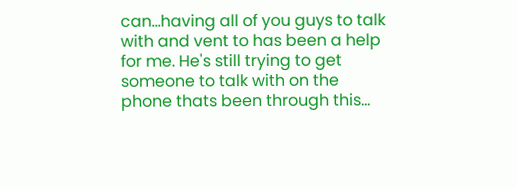can...having all of you guys to talk with and vent to has been a help for me. He's still trying to get someone to talk with on the phone thats been through this...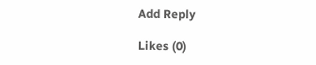Add Reply

Likes (0)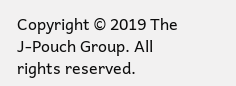Copyright © 2019 The J-Pouch Group. All rights reserved.